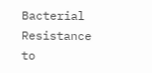Bacterial Resistance to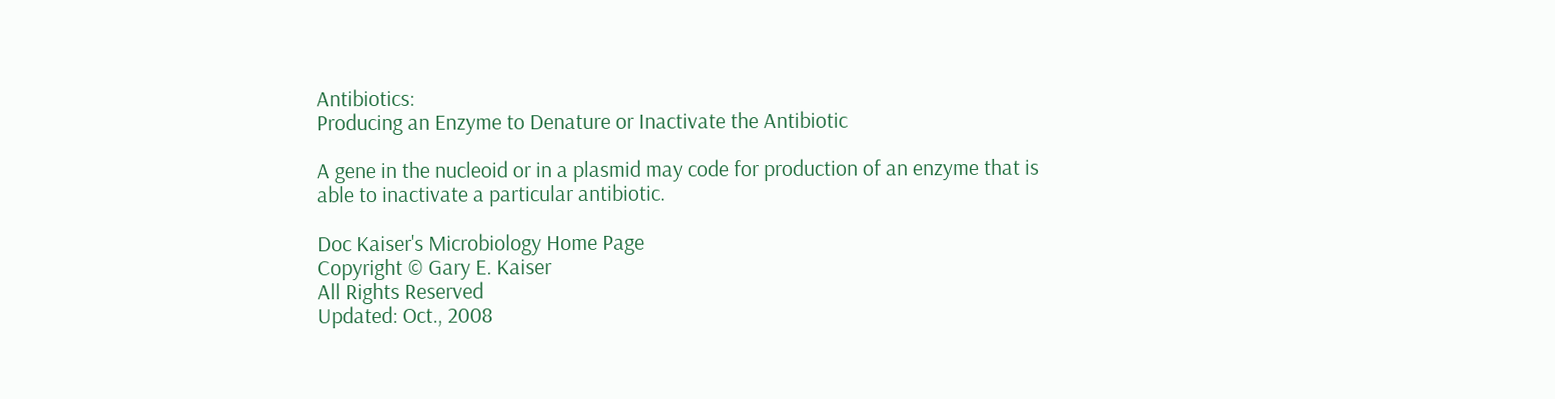Antibiotics:
Producing an Enzyme to Denature or Inactivate the Antibiotic

A gene in the nucleoid or in a plasmid may code for production of an enzyme that is able to inactivate a particular antibiotic.

Doc Kaiser's Microbiology Home Page
Copyright © Gary E. Kaiser
All Rights Reserved
Updated: Oct., 2008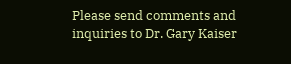Please send comments and inquiries to Dr. Gary Kaiser